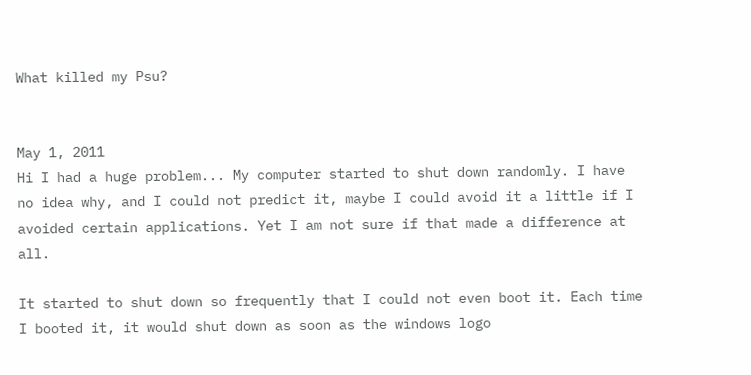What killed my Psu?


May 1, 2011
Hi I had a huge problem... My computer started to shut down randomly. I have no idea why, and I could not predict it, maybe I could avoid it a little if I avoided certain applications. Yet I am not sure if that made a difference at all.

It started to shut down so frequently that I could not even boot it. Each time I booted it, it would shut down as soon as the windows logo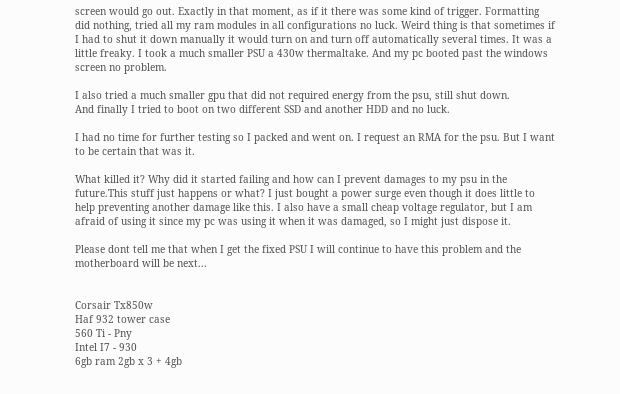screen would go out. Exactly in that moment, as if it there was some kind of trigger. Formatting did nothing, tried all my ram modules in all configurations no luck. Weird thing is that sometimes if I had to shut it down manually it would turn on and turn off automatically several times. It was a little freaky. I took a much smaller PSU a 430w thermaltake. And my pc booted past the windows screen no problem.

I also tried a much smaller gpu that did not required energy from the psu, still shut down.
And finally I tried to boot on two different SSD and another HDD and no luck.

I had no time for further testing so I packed and went on. I request an RMA for the psu. But I want to be certain that was it.

What killed it? Why did it started failing and how can I prevent damages to my psu in the future.This stuff just happens or what? I just bought a power surge even though it does little to help preventing another damage like this. I also have a small cheap voltage regulator, but I am afraid of using it since my pc was using it when it was damaged, so I might just dispose it.

Please dont tell me that when I get the fixed PSU I will continue to have this problem and the motherboard will be next...


Corsair Tx850w
Haf 932 tower case
560 Ti - Pny
Intel I7 - 930
6gb ram 2gb x 3 + 4gb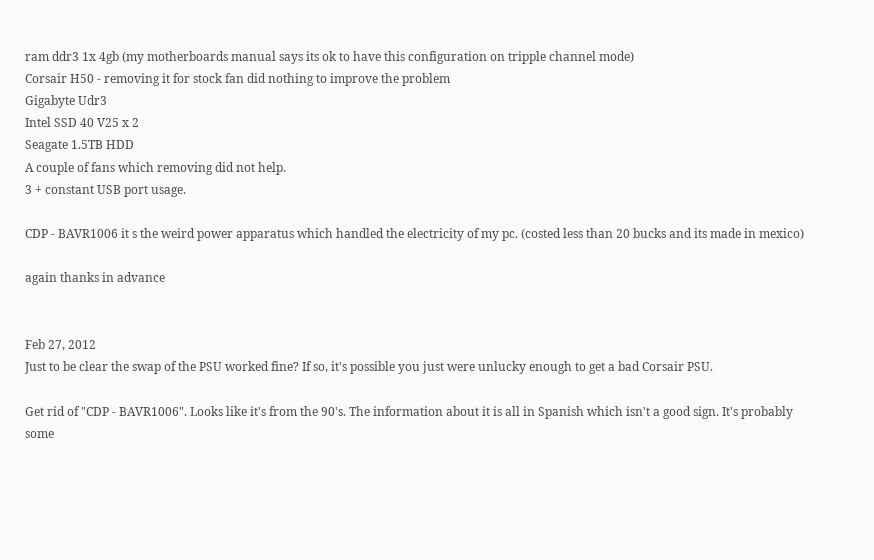ram ddr3 1x 4gb (my motherboards manual says its ok to have this configuration on tripple channel mode)
Corsair H50 - removing it for stock fan did nothing to improve the problem
Gigabyte Udr3
Intel SSD 40 V25 x 2
Seagate 1.5TB HDD
A couple of fans which removing did not help.
3 + constant USB port usage.

CDP - BAVR1006 it s the weird power apparatus which handled the electricity of my pc. (costed less than 20 bucks and its made in mexico)

again thanks in advance


Feb 27, 2012
Just to be clear the swap of the PSU worked fine? If so, it's possible you just were unlucky enough to get a bad Corsair PSU.

Get rid of "CDP - BAVR1006". Looks like it's from the 90's. The information about it is all in Spanish which isn't a good sign. It's probably some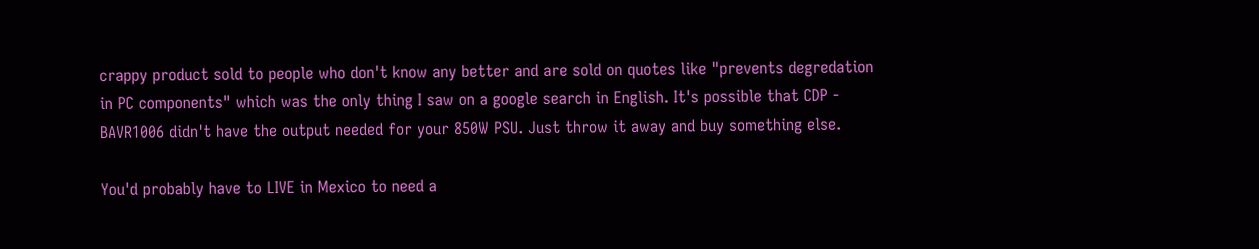crappy product sold to people who don't know any better and are sold on quotes like "prevents degredation in PC components" which was the only thing I saw on a google search in English. It's possible that CDP - BAVR1006 didn't have the output needed for your 850W PSU. Just throw it away and buy something else.

You'd probably have to LIVE in Mexico to need a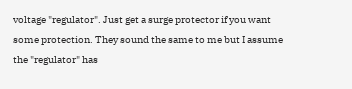voltage "regulator". Just get a surge protector if you want some protection. They sound the same to me but I assume the "regulator" has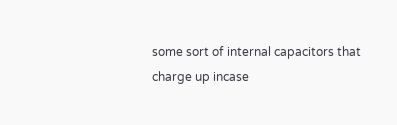some sort of internal capacitors that charge up incase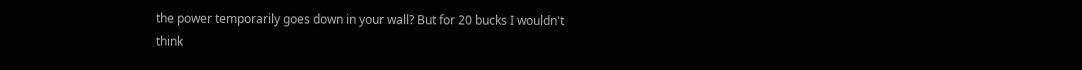the power temporarily goes down in your wall? But for 20 bucks I wouldn't think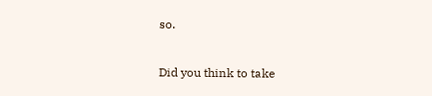so.

Did you think to take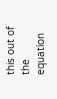this out of the equation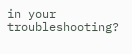in your troubleshooting?